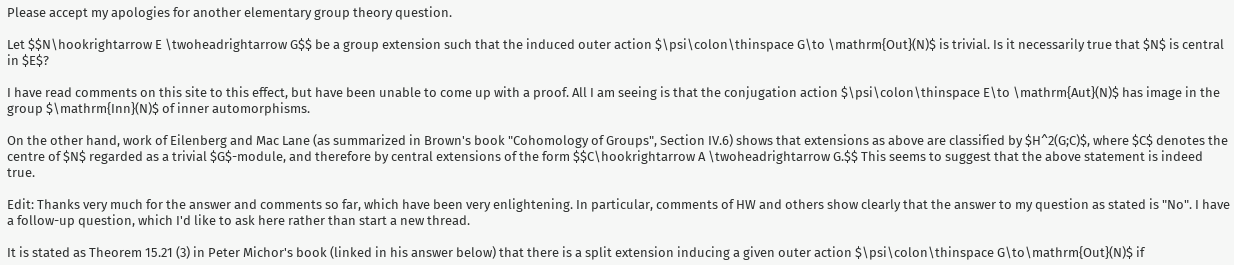Please accept my apologies for another elementary group theory question.

Let $$N\hookrightarrow E \twoheadrightarrow G$$ be a group extension such that the induced outer action $\psi\colon\thinspace G\to \mathrm{Out}(N)$ is trivial. Is it necessarily true that $N$ is central in $E$?

I have read comments on this site to this effect, but have been unable to come up with a proof. All I am seeing is that the conjugation action $\psi\colon\thinspace E\to \mathrm{Aut}(N)$ has image in the group $\mathrm{Inn}(N)$ of inner automorphisms.

On the other hand, work of Eilenberg and Mac Lane (as summarized in Brown's book "Cohomology of Groups", Section IV.6) shows that extensions as above are classified by $H^2(G;C)$, where $C$ denotes the centre of $N$ regarded as a trivial $G$-module, and therefore by central extensions of the form $$C\hookrightarrow A \twoheadrightarrow G.$$ This seems to suggest that the above statement is indeed true.

Edit: Thanks very much for the answer and comments so far, which have been very enlightening. In particular, comments of HW and others show clearly that the answer to my question as stated is "No". I have a follow-up question, which I'd like to ask here rather than start a new thread.

It is stated as Theorem 15.21 (3) in Peter Michor's book (linked in his answer below) that there is a split extension inducing a given outer action $\psi\colon\thinspace G\to\mathrm{Out}(N)$ if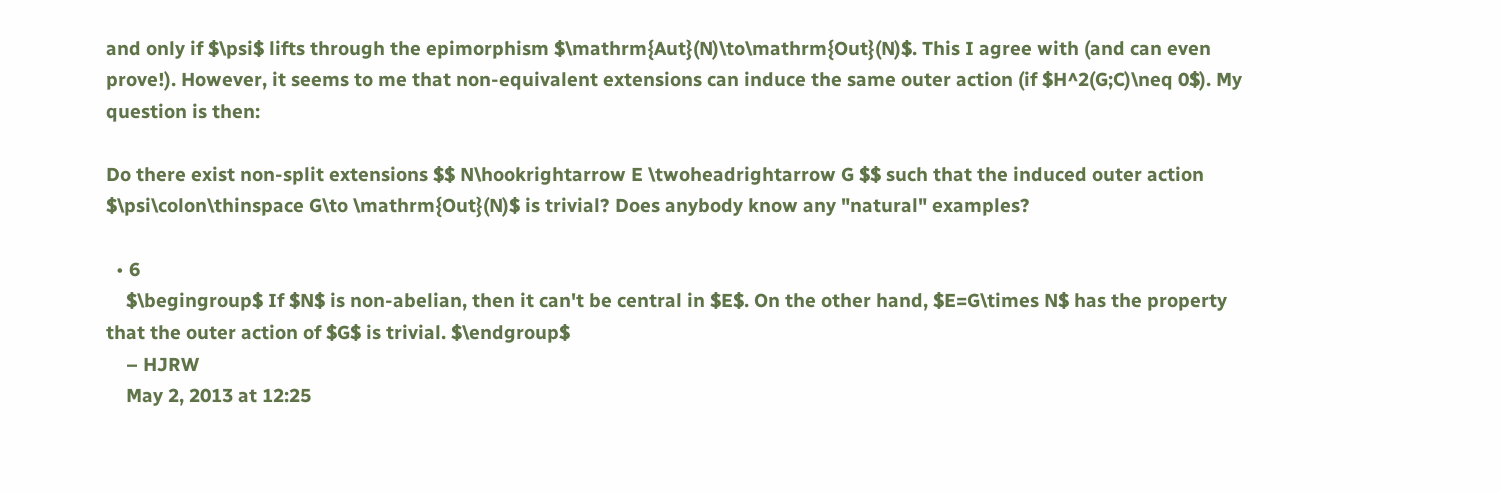and only if $\psi$ lifts through the epimorphism $\mathrm{Aut}(N)\to\mathrm{Out}(N)$. This I agree with (and can even prove!). However, it seems to me that non-equivalent extensions can induce the same outer action (if $H^2(G;C)\neq 0$). My question is then:

Do there exist non-split extensions $$ N\hookrightarrow E \twoheadrightarrow G $$ such that the induced outer action $\psi\colon\thinspace G\to \mathrm{Out}(N)$ is trivial? Does anybody know any "natural" examples?

  • 6
    $\begingroup$ If $N$ is non-abelian, then it can't be central in $E$. On the other hand, $E=G\times N$ has the property that the outer action of $G$ is trivial. $\endgroup$
    – HJRW
    May 2, 2013 at 12:25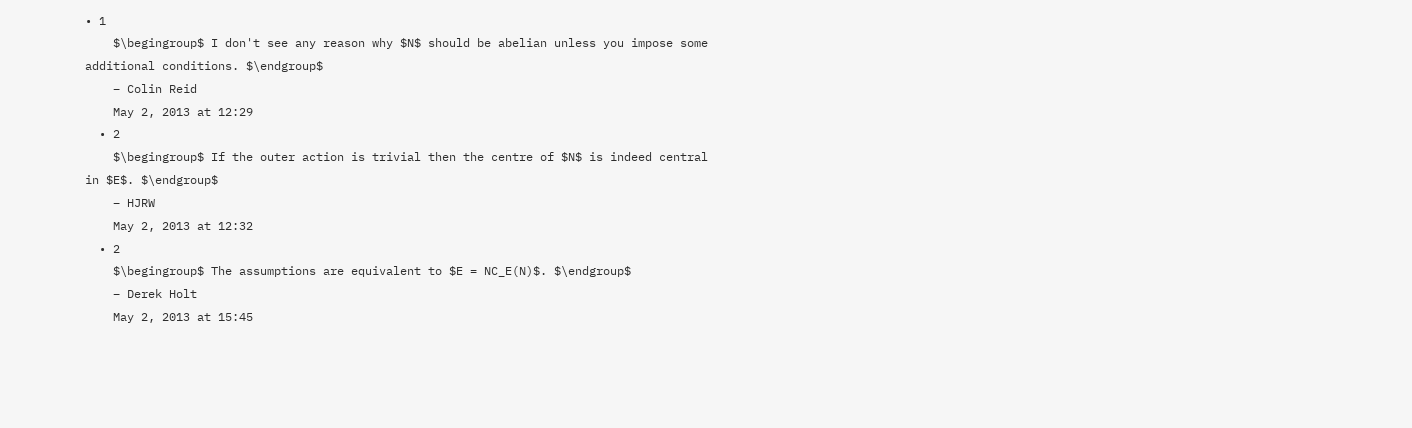• 1
    $\begingroup$ I don't see any reason why $N$ should be abelian unless you impose some additional conditions. $\endgroup$
    – Colin Reid
    May 2, 2013 at 12:29
  • 2
    $\begingroup$ If the outer action is trivial then the centre of $N$ is indeed central in $E$. $\endgroup$
    – HJRW
    May 2, 2013 at 12:32
  • 2
    $\begingroup$ The assumptions are equivalent to $E = NC_E(N)$. $\endgroup$
    – Derek Holt
    May 2, 2013 at 15:45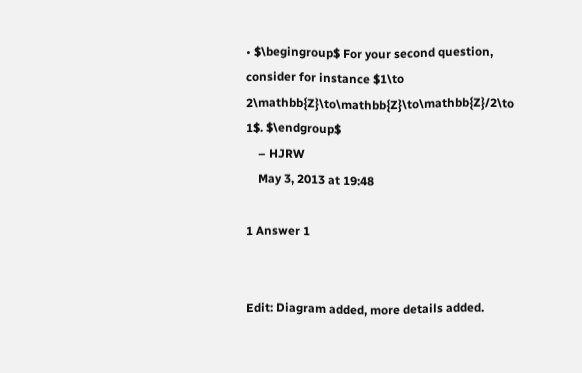• $\begingroup$ For your second question, consider for instance $1\to 2\mathbb{Z}\to\mathbb{Z}\to\mathbb{Z}/2\to 1$. $\endgroup$
    – HJRW
    May 3, 2013 at 19:48

1 Answer 1


Edit: Diagram added, more details added.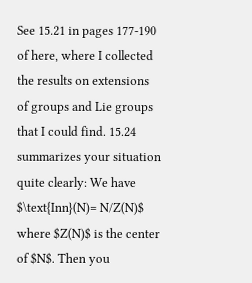See 15.21 in pages 177-190 of here, where I collected the results on extensions of groups and Lie groups that I could find. 15.24 summarizes your situation quite clearly: We have $\text{Inn}(N)= N/Z(N)$ where $Z(N)$ is the center of $N$. Then you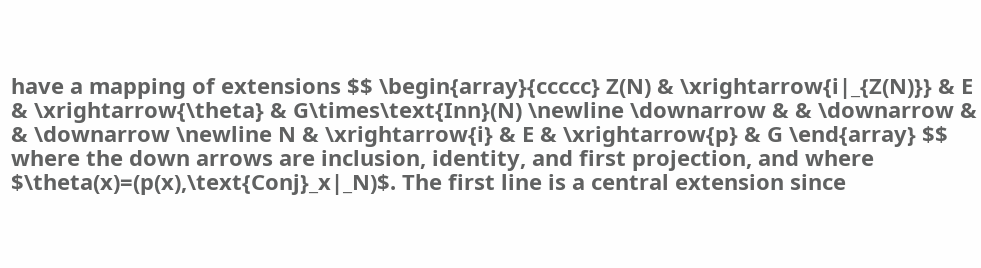have a mapping of extensions $$ \begin{array}{ccccc} Z(N) & \xrightarrow{i|_{Z(N)}} & E & \xrightarrow{\theta} & G\times\text{Inn}(N) \newline \downarrow & & \downarrow & & \downarrow \newline N & \xrightarrow{i} & E & \xrightarrow{p} & G \end{array} $$ where the down arrows are inclusion, identity, and first projection, and where $\theta(x)=(p(x),\text{Conj}_x|_N)$. The first line is a central extension since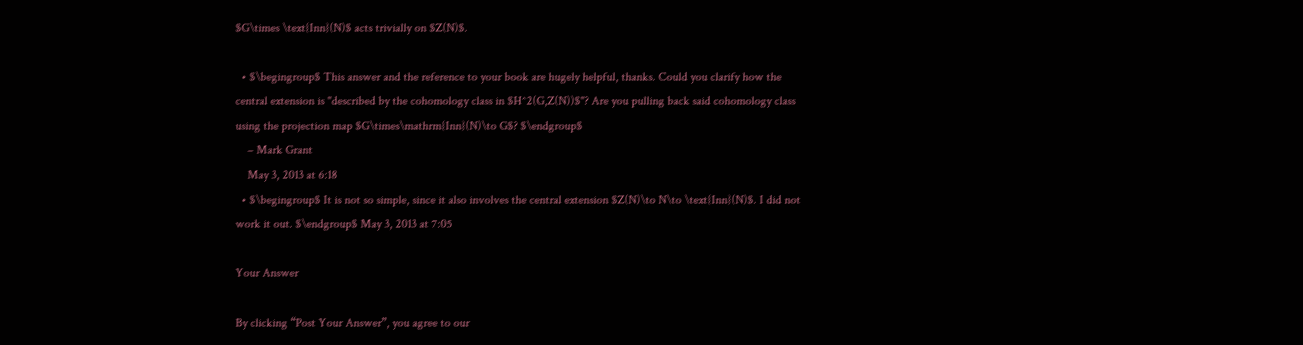$G\times \text{Inn}(N)$ acts trivially on $Z(N)$.

  • $\begingroup$ This answer and the reference to your book are hugely helpful, thanks. Could you clarify how the central extension is "described by the cohomology class in $H^2(G,Z(N))$"? Are you pulling back said cohomology class using the projection map $G\times\mathrm{Inn}(N)\to G$? $\endgroup$
    – Mark Grant
    May 3, 2013 at 6:18
  • $\begingroup$ It is not so simple, since it also involves the central extension $Z(N)\to N\to \text{Inn}(N)$. I did not work it out. $\endgroup$ May 3, 2013 at 7:05

Your Answer

By clicking “Post Your Answer”, you agree to our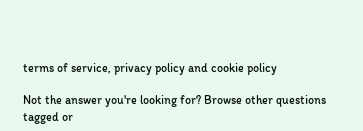terms of service, privacy policy and cookie policy

Not the answer you're looking for? Browse other questions tagged or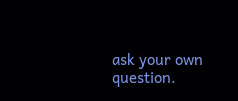ask your own question.